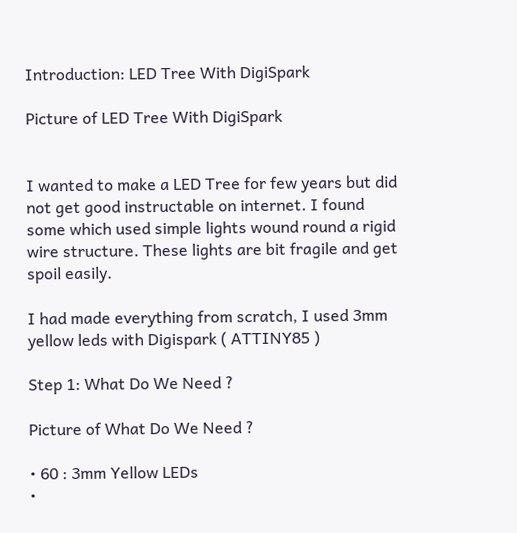Introduction: LED Tree With DigiSpark

Picture of LED Tree With DigiSpark


I wanted to make a LED Tree for few years but did not get good instructable on internet. I found some which used simple lights wound round a rigid wire structure. These lights are bit fragile and get spoil easily.

I had made everything from scratch, I used 3mm yellow leds with Digispark ( ATTINY85 )

Step 1: What Do We Need ?

Picture of What Do We Need ?

• 60 : 3mm Yellow LEDs
•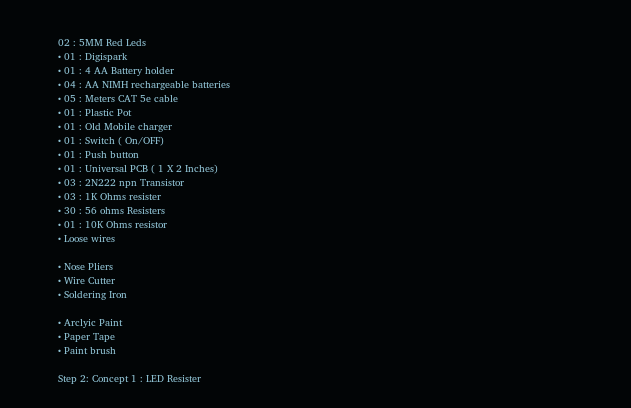02 : 5MM Red Leds
• 01 : Digispark
• 01 : 4 AA Battery holder
• 04 : AA NIMH rechargeable batteries
• 05 : Meters CAT 5e cable
• 01 : Plastic Pot
• 01 : Old Mobile charger
• 01 : Switch ( On/OFF)
• 01 : Push button
• 01 : Universal PCB ( 1 X 2 Inches)
• 03 : 2N222 npn Transistor
• 03 : 1K Ohms resister
• 30 : 56 ohms Resisters
• 01 : 10K Ohms resistor
• Loose wires

• Nose Pliers
• Wire Cutter
• Soldering Iron

• Arclyic Paint
• Paper Tape
• Paint brush

Step 2: Concept 1 : LED Resister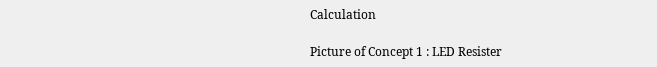Calculation

Picture of Concept 1 : LED Resister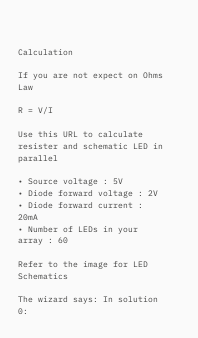Calculation

If you are not expect on Ohms Law

R = V/I

Use this URL to calculate resister and schematic LED in parallel

• Source voltage : 5V
• Diode forward voltage : 2V
• Diode forward current : 20mA
• Number of LEDs in your array : 60

Refer to the image for LED Schematics

The wizard says: In solution 0: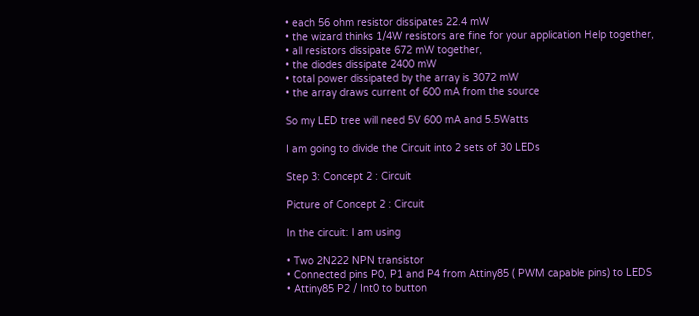• each 56 ohm resistor dissipates 22.4 mW
• the wizard thinks 1/4W resistors are fine for your application Help together,
• all resistors dissipate 672 mW together,
• the diodes dissipate 2400 mW
• total power dissipated by the array is 3072 mW
• the array draws current of 600 mA from the source

So my LED tree will need 5V 600 mA and 5.5Watts

I am going to divide the Circuit into 2 sets of 30 LEDs

Step 3: Concept 2 : Circuit

Picture of Concept 2 : Circuit

In the circuit: I am using

• Two 2N222 NPN transistor
• Connected pins P0, P1 and P4 from Attiny85 ( PWM capable pins) to LEDS
• Attiny85 P2 / Int0 to button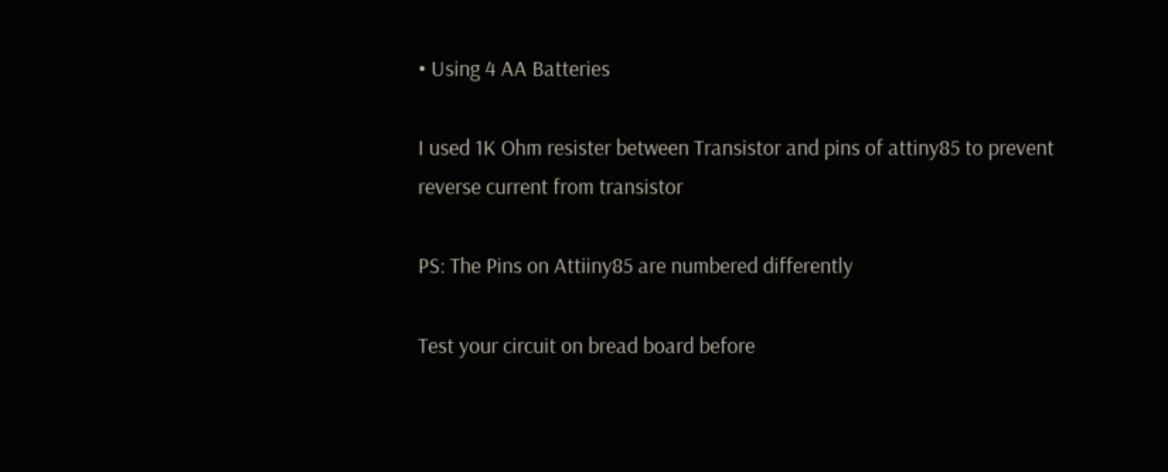• Using 4 AA Batteries

I used 1K Ohm resister between Transistor and pins of attiny85 to prevent reverse current from transistor

PS: The Pins on Attiiny85 are numbered differently

Test your circuit on bread board before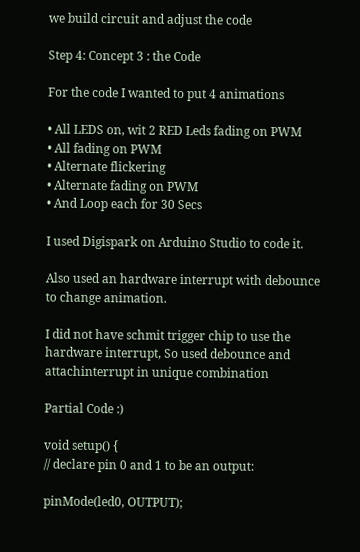we build circuit and adjust the code

Step 4: Concept 3 : the Code

For the code I wanted to put 4 animations

• All LEDS on, wit 2 RED Leds fading on PWM
• All fading on PWM
• Alternate flickering
• Alternate fading on PWM
• And Loop each for 30 Secs

I used Digispark on Arduino Studio to code it.

Also used an hardware interrupt with debounce to change animation.

I did not have schmit trigger chip to use the hardware interrupt, So used debounce and attachinterrupt in unique combination

Partial Code :)

void setup() {
// declare pin 0 and 1 to be an output:

pinMode(led0, OUTPUT);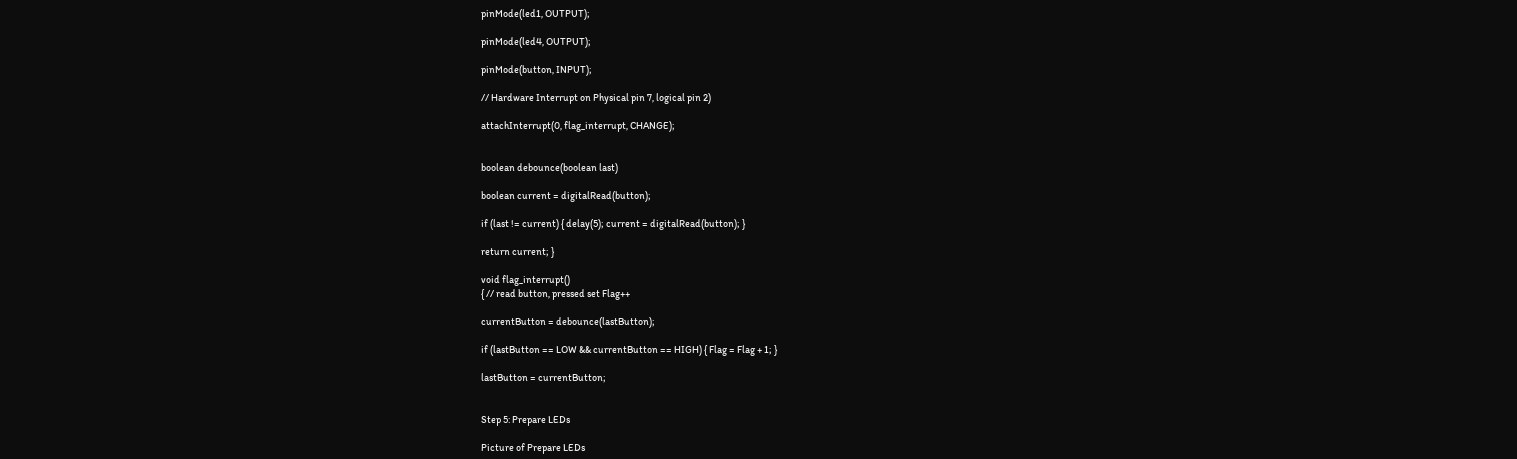pinMode(led1, OUTPUT);

pinMode(led4, OUTPUT);

pinMode(button, INPUT);

// Hardware Interrupt on Physical pin 7, logical pin 2)

attachInterrupt(0, flag_interrupt, CHANGE);


boolean debounce(boolean last)

boolean current = digitalRead(button);

if (last != current) { delay(5); current = digitalRead(button); }

return current; }

void flag_interrupt()
{ // read button, pressed set Flag++

currentButton = debounce(lastButton);

if (lastButton == LOW && currentButton == HIGH) { Flag = Flag + 1; }

lastButton = currentButton;


Step 5: Prepare LEDs

Picture of Prepare LEDs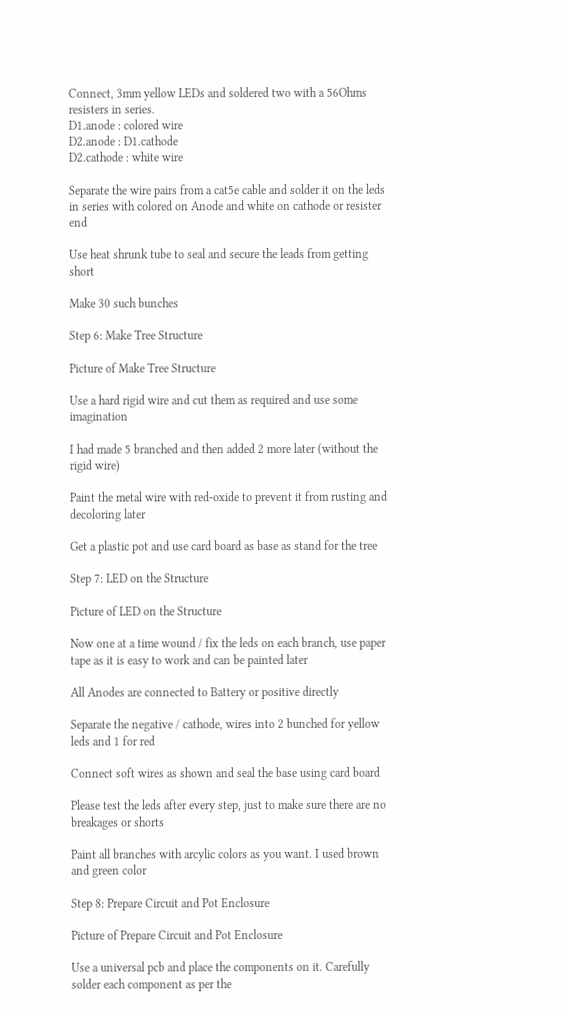Connect, 3mm yellow LEDs and soldered two with a 56Ohms resisters in series.
D1.anode : colored wire
D2.anode : D1.cathode
D2.cathode : white wire

Separate the wire pairs from a cat5e cable and solder it on the leds in series with colored on Anode and white on cathode or resister end

Use heat shrunk tube to seal and secure the leads from getting short

Make 30 such bunches

Step 6: Make Tree Structure

Picture of Make Tree Structure

Use a hard rigid wire and cut them as required and use some imagination

I had made 5 branched and then added 2 more later (without the rigid wire)

Paint the metal wire with red-oxide to prevent it from rusting and decoloring later

Get a plastic pot and use card board as base as stand for the tree

Step 7: LED on the Structure

Picture of LED on the Structure

Now one at a time wound / fix the leds on each branch, use paper tape as it is easy to work and can be painted later

All Anodes are connected to Battery or positive directly

Separate the negative / cathode, wires into 2 bunched for yellow leds and 1 for red

Connect soft wires as shown and seal the base using card board

Please test the leds after every step, just to make sure there are no breakages or shorts

Paint all branches with arcylic colors as you want. I used brown and green color

Step 8: Prepare Circuit and Pot Enclosure

Picture of Prepare Circuit and Pot Enclosure

Use a universal pcb and place the components on it. Carefully solder each component as per the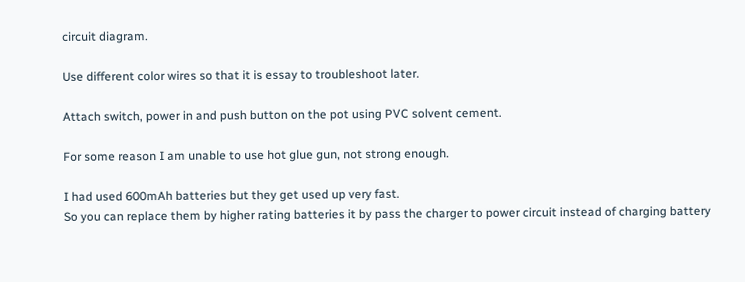circuit diagram.

Use different color wires so that it is essay to troubleshoot later.

Attach switch, power in and push button on the pot using PVC solvent cement.

For some reason I am unable to use hot glue gun, not strong enough.

I had used 600mAh batteries but they get used up very fast.
So you can replace them by higher rating batteries it by pass the charger to power circuit instead of charging battery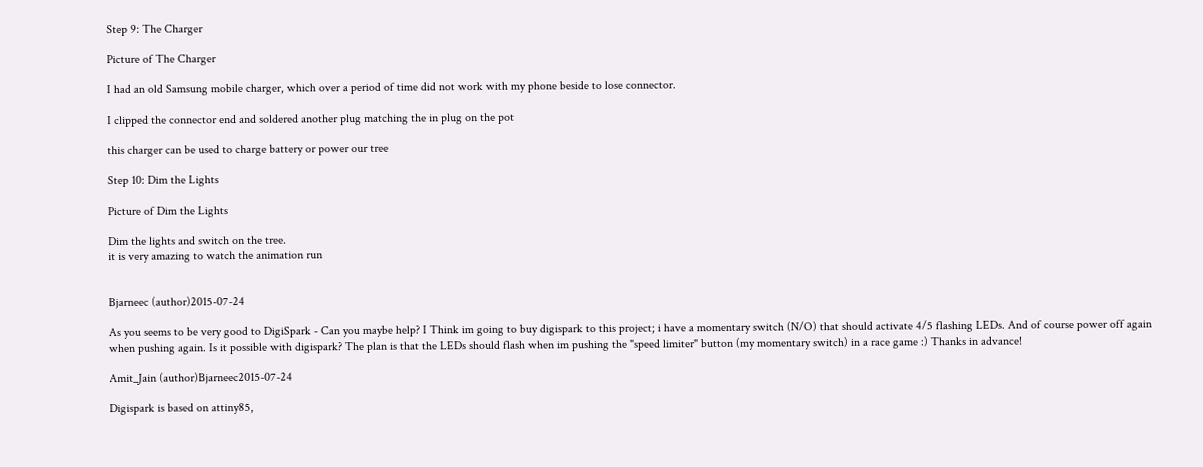Step 9: The Charger

Picture of The Charger

I had an old Samsung mobile charger, which over a period of time did not work with my phone beside to lose connector.

I clipped the connector end and soldered another plug matching the in plug on the pot

this charger can be used to charge battery or power our tree

Step 10: Dim the Lights

Picture of Dim the Lights

Dim the lights and switch on the tree.
it is very amazing to watch the animation run


Bjarneec (author)2015-07-24

As you seems to be very good to DigiSpark - Can you maybe help? I Think im going to buy digispark to this project; i have a momentary switch (N/O) that should activate 4/5 flashing LEDs. And of course power off again when pushing again. Is it possible with digispark? The plan is that the LEDs should flash when im pushing the "speed limiter" button (my momentary switch) in a race game :) Thanks in advance!

Amit_Jain (author)Bjarneec2015-07-24

Digispark is based on attiny85,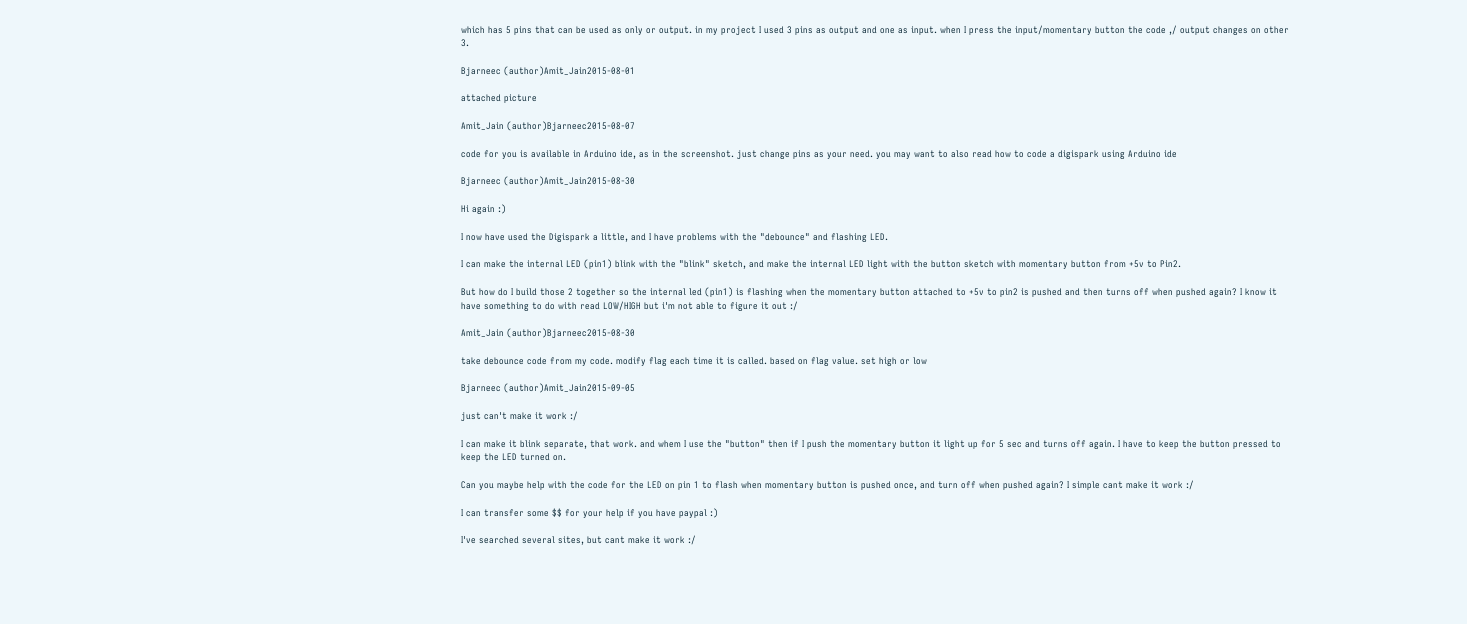which has 5 pins that can be used as only or output. in my project I used 3 pins as output and one as input. when I press the input/momentary button the code ,/ output changes on other 3.

Bjarneec (author)Amit_Jain2015-08-01

attached picture

Amit_Jain (author)Bjarneec2015-08-07

code for you is available in Arduino ide, as in the screenshot. just change pins as your need. you may want to also read how to code a digispark using Arduino ide

Bjarneec (author)Amit_Jain2015-08-30

Hi again :)

I now have used the Digispark a little, and I have problems with the "debounce" and flashing LED.

I can make the internal LED (pin1) blink with the "blink" sketch, and make the internal LED light with the button sketch with momentary button from +5v to Pin2.

But how do I build those 2 together so the internal led (pin1) is flashing when the momentary button attached to +5v to pin2 is pushed and then turns off when pushed again? I know it have something to do with read LOW/HIGH but i'm not able to figure it out :/

Amit_Jain (author)Bjarneec2015-08-30

take debounce code from my code. modify flag each time it is called. based on flag value. set high or low

Bjarneec (author)Amit_Jain2015-09-05

just can't make it work :/

I can make it blink separate, that work. and whem I use the "button" then if I push the momentary button it light up for 5 sec and turns off again. I have to keep the button pressed to keep the LED turned on.

Can you maybe help with the code for the LED on pin 1 to flash when momentary button is pushed once, and turn off when pushed again? I simple cant make it work :/

I can transfer some $$ for your help if you have paypal :)

I've searched several sites, but cant make it work :/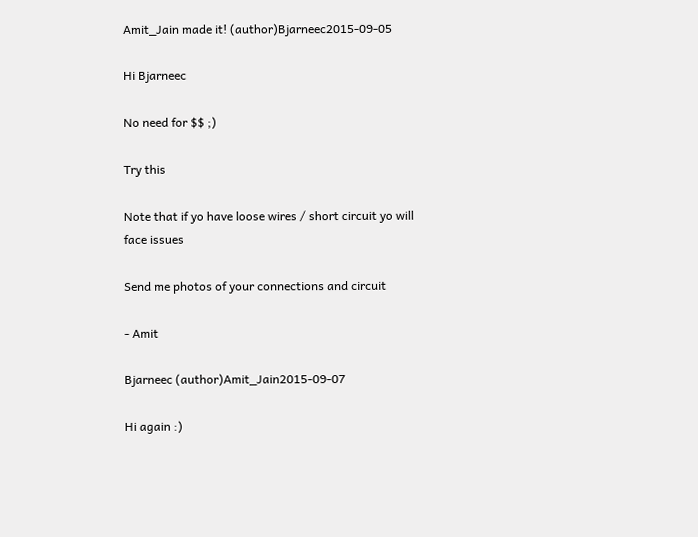Amit_Jain made it! (author)Bjarneec2015-09-05

Hi Bjarneec

No need for $$ ;)

Try this

Note that if yo have loose wires / short circuit yo will face issues

Send me photos of your connections and circuit

- Amit

Bjarneec (author)Amit_Jain2015-09-07

Hi again :)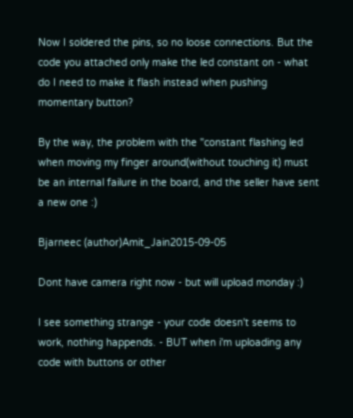Now I soldered the pins, so no loose connections. But the code you attached only make the led constant on - what do I need to make it flash instead when pushing momentary button?

By the way, the problem with the "constant flashing led when moving my finger around(without touching it) must be an internal failure in the board, and the seller have sent a new one :)

Bjarneec (author)Amit_Jain2015-09-05

Dont have camera right now - but will upload monday :)

I see something strange - your code doesn't seems to work, nothing happends. - BUT when i'm uploading any code with buttons or other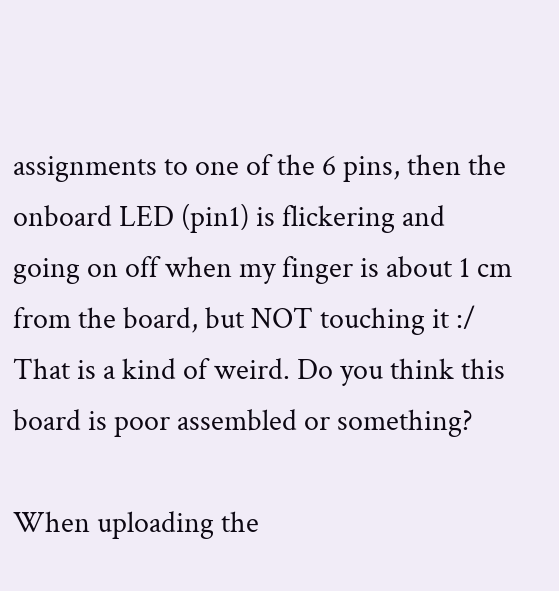assignments to one of the 6 pins, then the onboard LED (pin1) is flickering and going on off when my finger is about 1 cm from the board, but NOT touching it :/ That is a kind of weird. Do you think this board is poor assembled or something?

When uploading the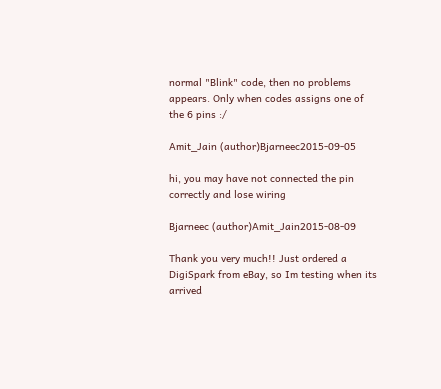normal "Blink" code, then no problems appears. Only when codes assigns one of the 6 pins :/

Amit_Jain (author)Bjarneec2015-09-05

hi, you may have not connected the pin correctly and lose wiring

Bjarneec (author)Amit_Jain2015-08-09

Thank you very much!! Just ordered a DigiSpark from eBay, so Im testing when its arrived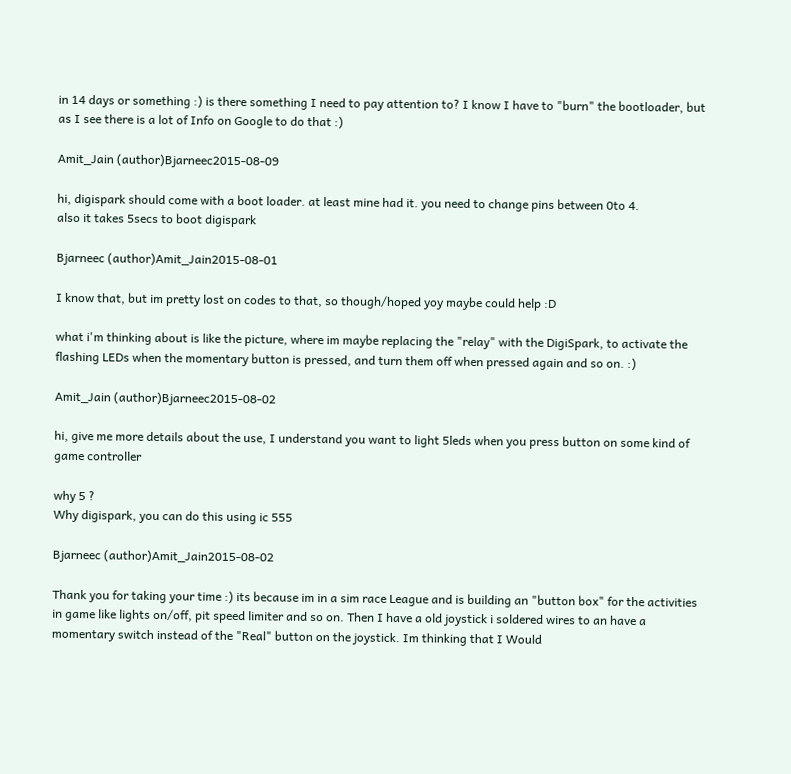in 14 days or something :) is there something I need to pay attention to? I know I have to "burn" the bootloader, but as I see there is a lot of Info on Google to do that :)

Amit_Jain (author)Bjarneec2015-08-09

hi, digispark should come with a boot loader. at least mine had it. you need to change pins between 0to 4.
also it takes 5secs to boot digispark

Bjarneec (author)Amit_Jain2015-08-01

I know that, but im pretty lost on codes to that, so though/hoped yoy maybe could help :D

what i'm thinking about is like the picture, where im maybe replacing the "relay" with the DigiSpark, to activate the flashing LEDs when the momentary button is pressed, and turn them off when pressed again and so on. :)

Amit_Jain (author)Bjarneec2015-08-02

hi, give me more details about the use, I understand you want to light 5leds when you press button on some kind of game controller

why 5 ?
Why digispark, you can do this using ic 555

Bjarneec (author)Amit_Jain2015-08-02

Thank you for taking your time :) its because im in a sim race League and is building an "button box" for the activities in game like lights on/off, pit speed limiter and so on. Then I have a old joystick i soldered wires to an have a momentary switch instead of the "Real" button on the joystick. Im thinking that I Would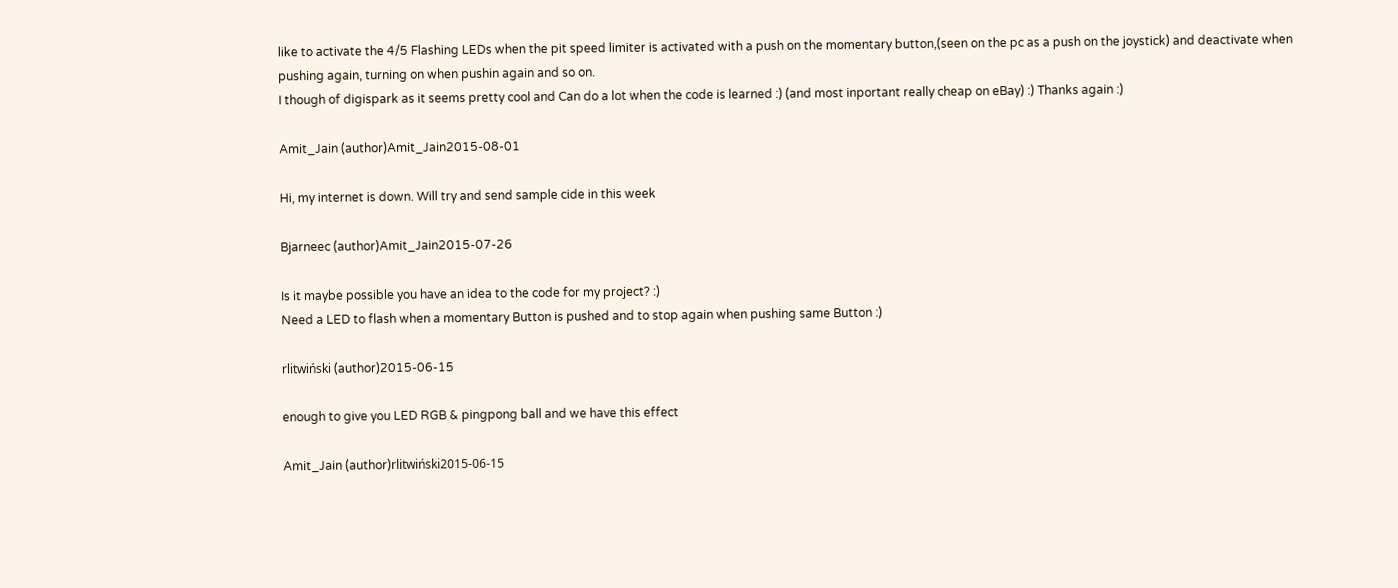like to activate the 4/5 Flashing LEDs when the pit speed limiter is activated with a push on the momentary button,(seen on the pc as a push on the joystick) and deactivate when pushing again, turning on when pushin again and so on.
I though of digispark as it seems pretty cool and Can do a lot when the code is learned :) (and most inportant really cheap on eBay) :) Thanks again :)

Amit_Jain (author)Amit_Jain2015-08-01

Hi, my internet is down. Will try and send sample cide in this week

Bjarneec (author)Amit_Jain2015-07-26

Is it maybe possible you have an idea to the code for my project? :)
Need a LED to flash when a momentary Button is pushed and to stop again when pushing same Button :)

rlitwiński (author)2015-06-15

enough to give you LED RGB & pingpong ball and we have this effect

Amit_Jain (author)rlitwiński2015-06-15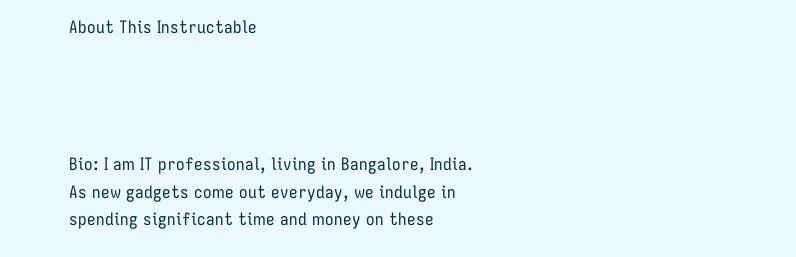About This Instructable




Bio: I am IT professional, living in Bangalore, India. As new gadgets come out everyday, we indulge in spending significant time and money on these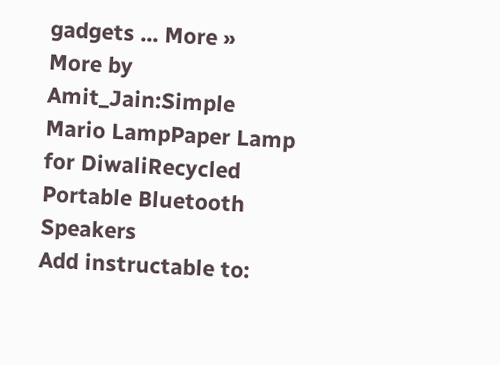gadgets ... More »
More by Amit_Jain:Simple Mario LampPaper Lamp for DiwaliRecycled Portable Bluetooth Speakers
Add instructable to: